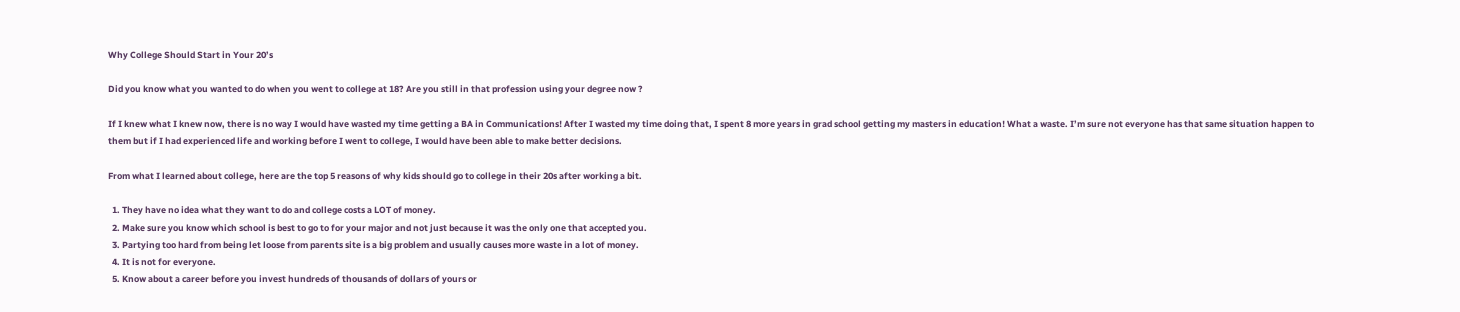Why College Should Start in Your 20’s

Did you know what you wanted to do when you went to college at 18? Are you still in that profession using your degree now ?

If I knew what I knew now, there is no way I would have wasted my time getting a BA in Communications! After I wasted my time doing that, I spent 8 more years in grad school getting my masters in education! What a waste. I’m sure not everyone has that same situation happen to them but if I had experienced life and working before I went to college, I would have been able to make better decisions.

From what I learned about college, here are the top 5 reasons of why kids should go to college in their 20s after working a bit.

  1. They have no idea what they want to do and college costs a LOT of money.
  2. Make sure you know which school is best to go to for your major and not just because it was the only one that accepted you.
  3. Partying too hard from being let loose from parents site is a big problem and usually causes more waste in a lot of money.
  4. It is not for everyone.
  5. Know about a career before you invest hundreds of thousands of dollars of yours or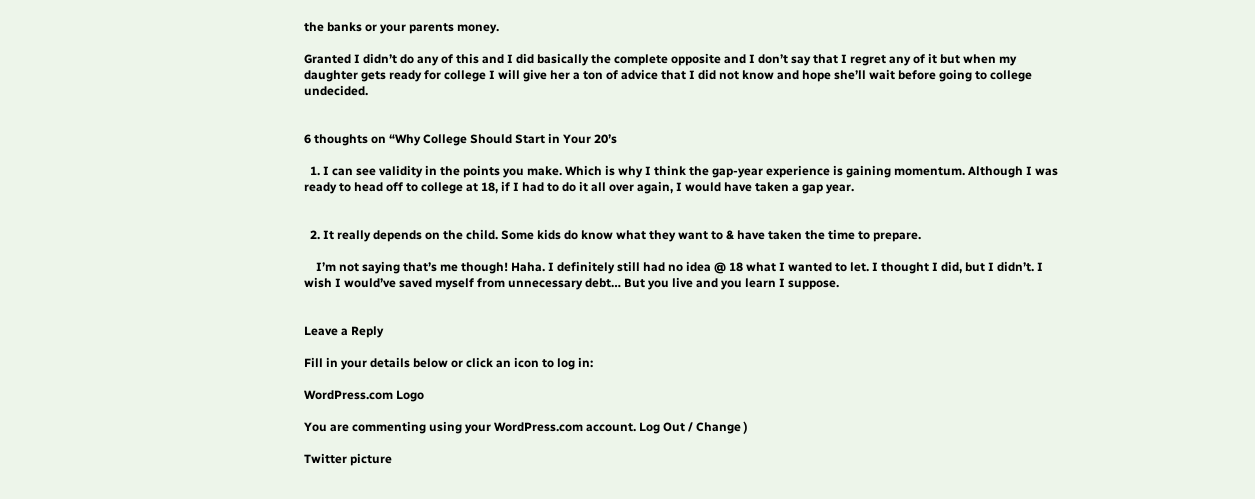the banks or your parents money.

Granted I didn’t do any of this and I did basically the complete opposite and I don’t say that I regret any of it but when my daughter gets ready for college I will give her a ton of advice that I did not know and hope she’ll wait before going to college undecided.


6 thoughts on “Why College Should Start in Your 20’s

  1. I can see validity in the points you make. Which is why I think the gap-year experience is gaining momentum. Although I was ready to head off to college at 18, if I had to do it all over again, I would have taken a gap year.


  2. It really depends on the child. Some kids do know what they want to & have taken the time to prepare.

    I’m not saying that’s me though! Haha. I definitely still had no idea @ 18 what I wanted to let. I thought I did, but I didn’t. I wish I would’ve saved myself from unnecessary debt… But you live and you learn I suppose.


Leave a Reply

Fill in your details below or click an icon to log in:

WordPress.com Logo

You are commenting using your WordPress.com account. Log Out / Change )

Twitter picture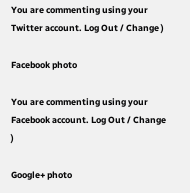You are commenting using your Twitter account. Log Out / Change )

Facebook photo

You are commenting using your Facebook account. Log Out / Change )

Google+ photo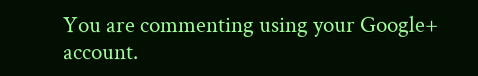You are commenting using your Google+ account.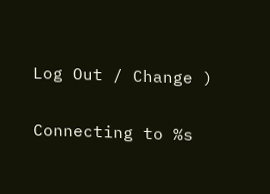Log Out / Change )

Connecting to %s